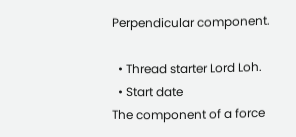Perpendicular component.

  • Thread starter Lord Loh.
  • Start date
The component of a force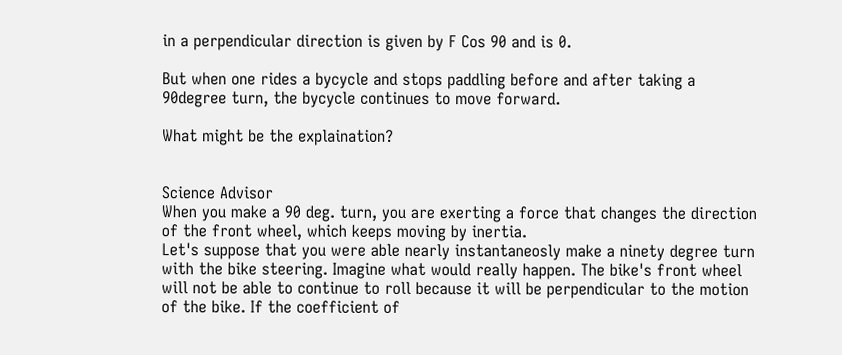in a perpendicular direction is given by F Cos 90 and is 0.

But when one rides a bycycle and stops paddling before and after taking a 90degree turn, the bycycle continues to move forward.

What might be the explaination?


Science Advisor
When you make a 90 deg. turn, you are exerting a force that changes the direction of the front wheel, which keeps moving by inertia.
Let's suppose that you were able nearly instantaneosly make a ninety degree turn with the bike steering. Imagine what would really happen. The bike's front wheel will not be able to continue to roll because it will be perpendicular to the motion of the bike. If the coefficient of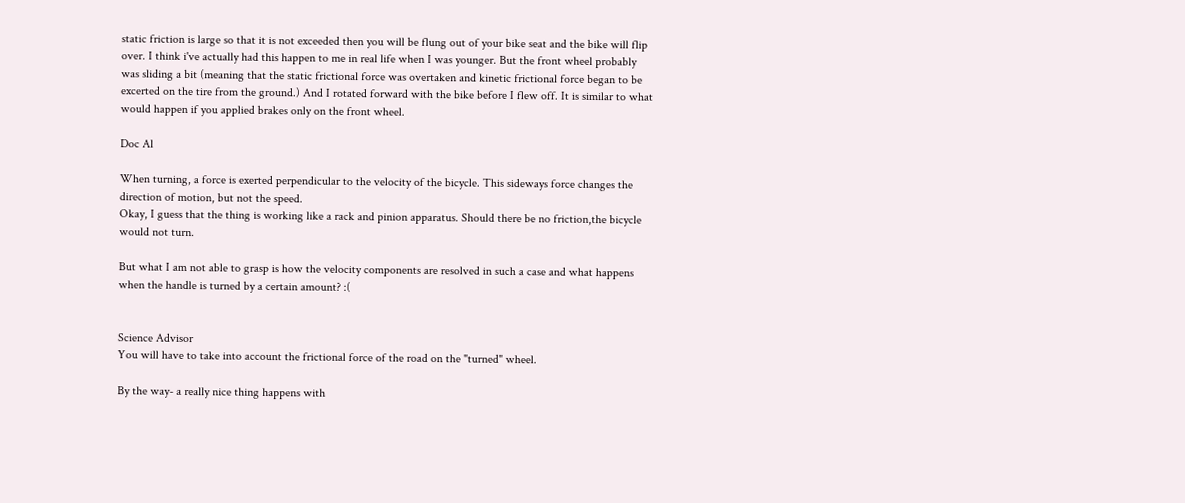static friction is large so that it is not exceeded then you will be flung out of your bike seat and the bike will flip over. I think i've actually had this happen to me in real life when I was younger. But the front wheel probably was sliding a bit (meaning that the static frictional force was overtaken and kinetic frictional force began to be excerted on the tire from the ground.) And I rotated forward with the bike before I flew off. It is similar to what would happen if you applied brakes only on the front wheel.

Doc Al

When turning, a force is exerted perpendicular to the velocity of the bicycle. This sideways force changes the direction of motion, but not the speed.
Okay, I guess that the thing is working like a rack and pinion apparatus. Should there be no friction,the bicycle would not turn.

But what I am not able to grasp is how the velocity components are resolved in such a case and what happens when the handle is turned by a certain amount? :(


Science Advisor
You will have to take into account the frictional force of the road on the "turned" wheel.

By the way- a really nice thing happens with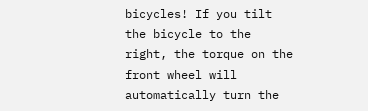bicycles! If you tilt the bicycle to the right, the torque on the front wheel will automatically turn the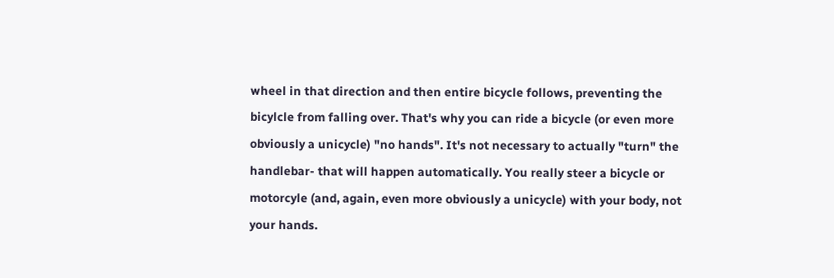wheel in that direction and then entire bicycle follows, preventing the bicylcle from falling over. That's why you can ride a bicycle (or even more obviously a unicycle) "no hands". It's not necessary to actually "turn" the handlebar- that will happen automatically. You really steer a bicycle or motorcyle (and, again, even more obviously a unicycle) with your body, not your hands.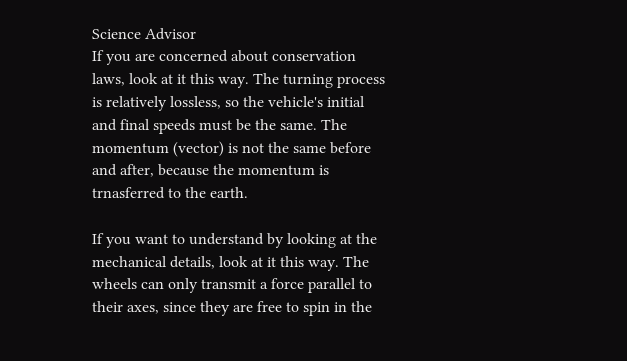Science Advisor
If you are concerned about conservation laws, look at it this way. The turning process is relatively lossless, so the vehicle's initial and final speeds must be the same. The momentum (vector) is not the same before and after, because the momentum is trnasferred to the earth.

If you want to understand by looking at the mechanical details, look at it this way. The wheels can only transmit a force parallel to their axes, since they are free to spin in the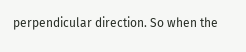perpendicular direction. So when the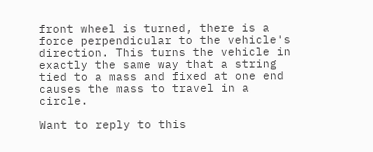front wheel is turned, there is a force perpendicular to the vehicle's direction. This turns the vehicle in exactly the same way that a string tied to a mass and fixed at one end causes the mass to travel in a circle.

Want to reply to this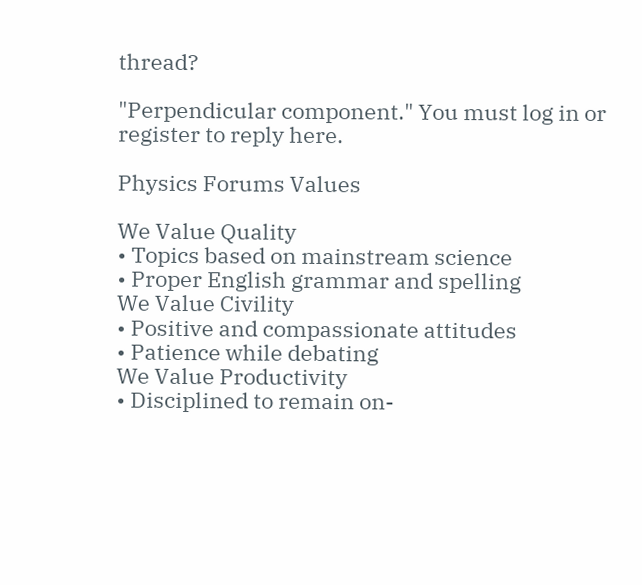thread?

"Perpendicular component." You must log in or register to reply here.

Physics Forums Values

We Value Quality
• Topics based on mainstream science
• Proper English grammar and spelling
We Value Civility
• Positive and compassionate attitudes
• Patience while debating
We Value Productivity
• Disciplined to remain on-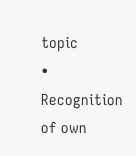topic
• Recognition of own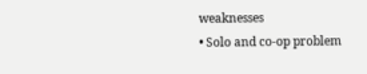weaknesses
• Solo and co-op problem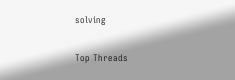solving

Top Threads